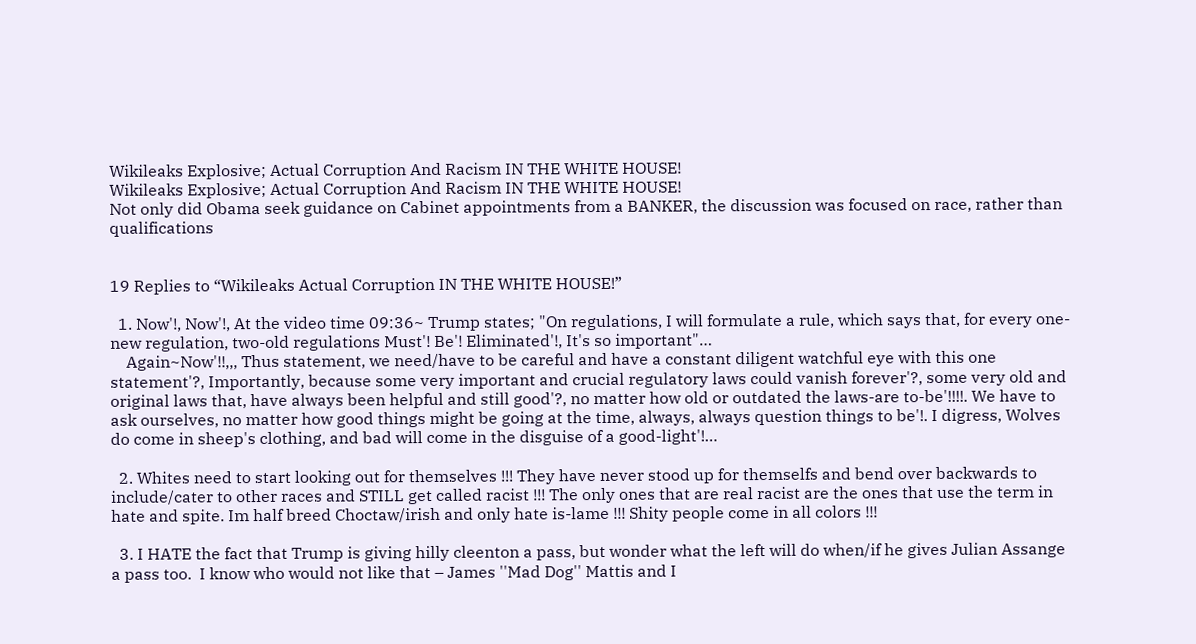Wikileaks Explosive; Actual Corruption And Racism IN THE WHITE HOUSE!
Wikileaks Explosive; Actual Corruption And Racism IN THE WHITE HOUSE!
Not only did Obama seek guidance on Cabinet appointments from a BANKER, the discussion was focused on race, rather than qualifications


19 Replies to “Wikileaks Actual Corruption IN THE WHITE HOUSE!”

  1. Now'!, Now'!, At the video time 09:36~ Trump states; "On regulations, I will formulate a rule, which says that, for every one-new regulation, two-old regulations Must'! Be'! Eliminated'!, It's so important"…
    Again~Now'!!,,, Thus statement, we need/have to be careful and have a constant diligent watchful eye with this one statement'?, Importantly, because some very important and crucial regulatory laws could vanish forever'?, some very old and original laws that, have always been helpful and still good'?, no matter how old or outdated the laws-are to-be'!!!!. We have to ask ourselves, no matter how good things might be going at the time, always, always question things to be'!. I digress, Wolves do come in sheep's clothing, and bad will come in the disguise of a good-light'!…

  2. Whites need to start looking out for themselves !!! They have never stood up for themselfs and bend over backwards to include/cater to other races and STILL get called racist !!! The only ones that are real racist are the ones that use the term in hate and spite. Im half breed Choctaw/irish and only hate is-lame !!! Shity people come in all colors !!!

  3. I HATE the fact that Trump is giving hilly cleenton a pass, but wonder what the left will do when/if he gives Julian Assange a pass too.  I know who would not like that – James ''Mad Dog'' Mattis and I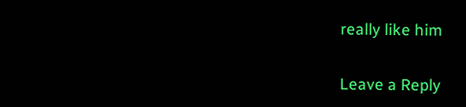really like him

Leave a Reply